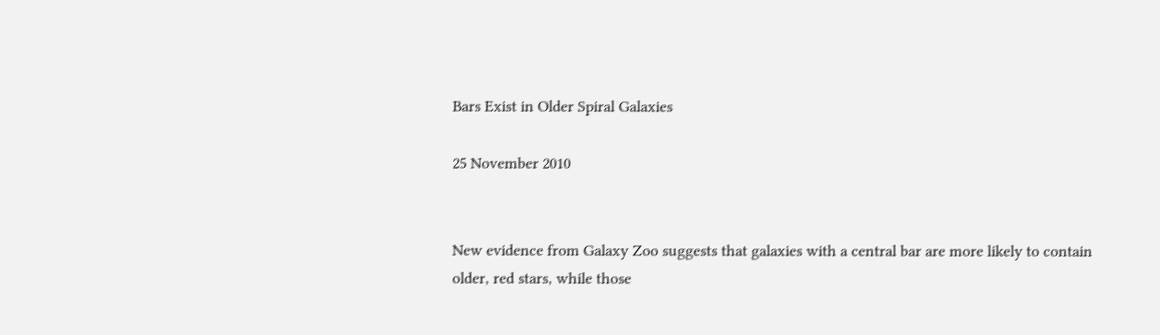Bars Exist in Older Spiral Galaxies

25 November 2010


New evidence from Galaxy Zoo suggests that galaxies with a central bar are more likely to contain older, red stars, while those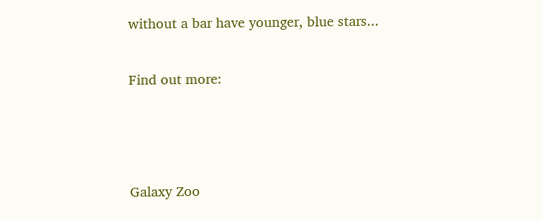without a bar have younger, blue stars...

Find out more:



Galaxy Zoo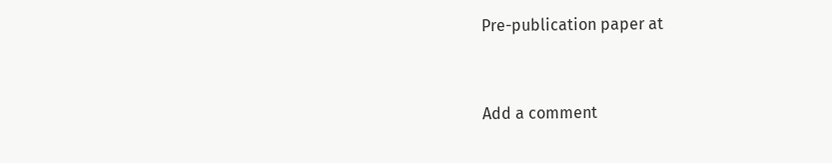Pre-publication paper at


Add a comment